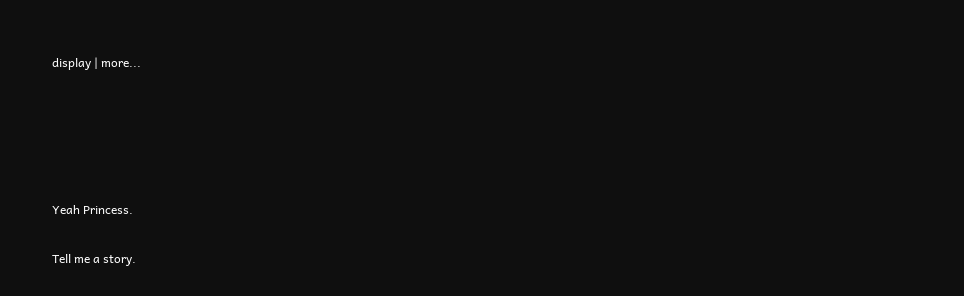display | more...





Yeah Princess.

Tell me a story.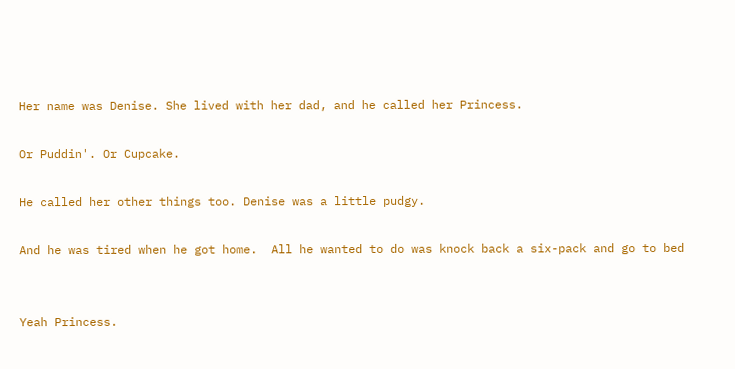Her name was Denise. She lived with her dad, and he called her Princess.

Or Puddin'. Or Cupcake.

He called her other things too. Denise was a little pudgy.

And he was tired when he got home.  All he wanted to do was knock back a six-pack and go to bed


Yeah Princess.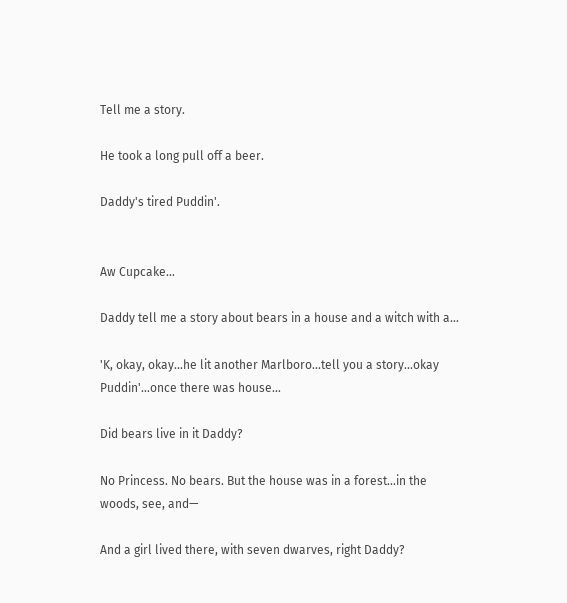Tell me a story.

He took a long pull off a beer.

Daddy's tired Puddin'.


Aw Cupcake...

Daddy tell me a story about bears in a house and a witch with a...

'K, okay, okay...he lit another Marlboro...tell you a story...okay Puddin'...once there was house...

Did bears live in it Daddy?

No Princess. No bears. But the house was in a forest...in the woods, see, and—

And a girl lived there, with seven dwarves, right Daddy?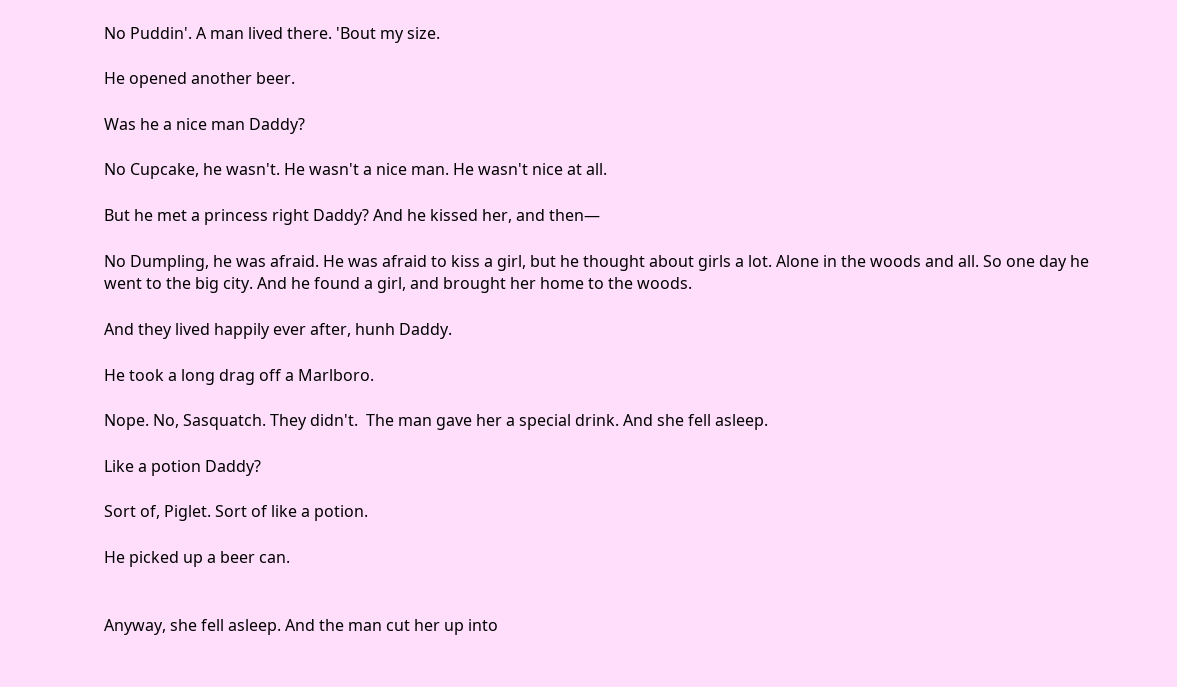No Puddin'. A man lived there. 'Bout my size.

He opened another beer.

Was he a nice man Daddy?

No Cupcake, he wasn't. He wasn't a nice man. He wasn't nice at all.

But he met a princess right Daddy? And he kissed her, and then—

No Dumpling, he was afraid. He was afraid to kiss a girl, but he thought about girls a lot. Alone in the woods and all. So one day he went to the big city. And he found a girl, and brought her home to the woods.

And they lived happily ever after, hunh Daddy.

He took a long drag off a Marlboro.

Nope. No, Sasquatch. They didn't.  The man gave her a special drink. And she fell asleep.

Like a potion Daddy?

Sort of, Piglet. Sort of like a potion.

He picked up a beer can.


Anyway, she fell asleep. And the man cut her up into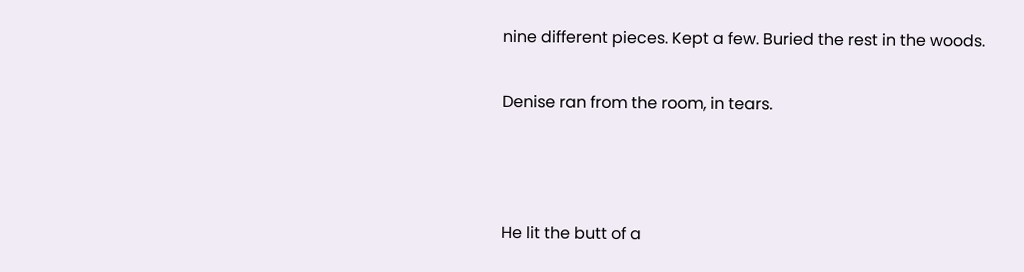nine different pieces. Kept a few. Buried the rest in the woods.

Denise ran from the room, in tears.



He lit the butt of a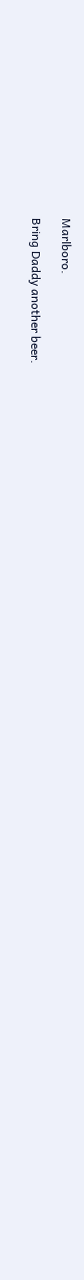Marlboro.

Bring Daddy another beer.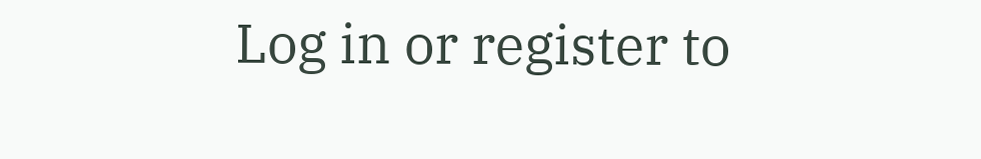Log in or register to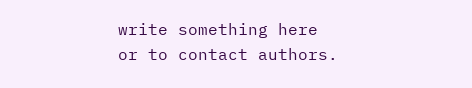write something here or to contact authors.